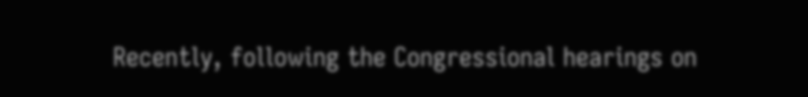Recently, following the Congressional hearings on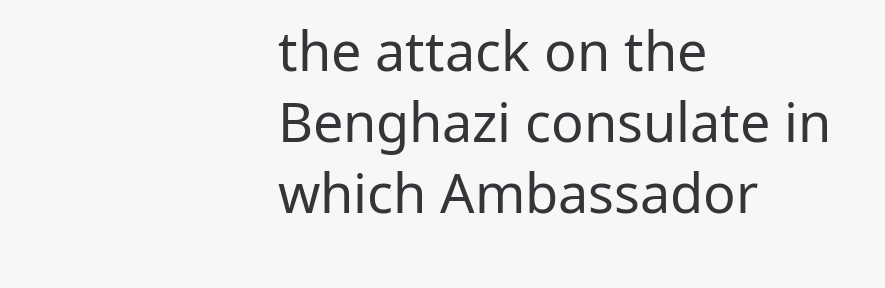the attack on the Benghazi consulate in which Ambassador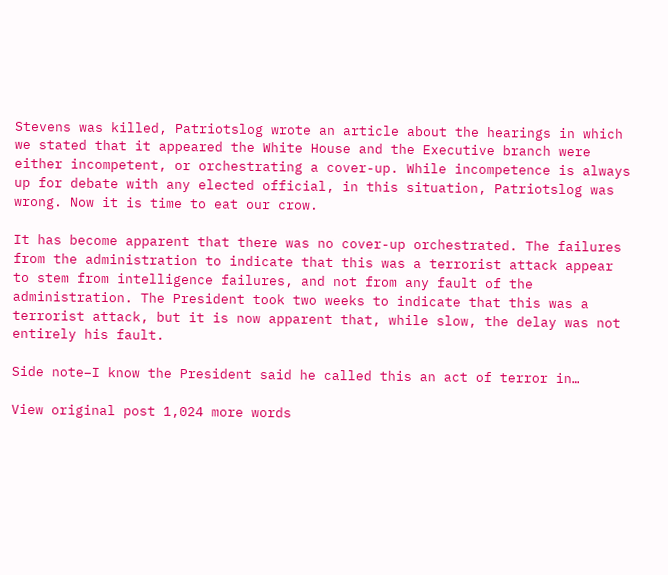Stevens was killed, Patriotslog wrote an article about the hearings in which we stated that it appeared the White House and the Executive branch were either incompetent, or orchestrating a cover-up. While incompetence is always up for debate with any elected official, in this situation, Patriotslog was wrong. Now it is time to eat our crow.

It has become apparent that there was no cover-up orchestrated. The failures from the administration to indicate that this was a terrorist attack appear to stem from intelligence failures, and not from any fault of the administration. The President took two weeks to indicate that this was a terrorist attack, but it is now apparent that, while slow, the delay was not entirely his fault.

Side note–I know the President said he called this an act of terror in…

View original post 1,024 more words